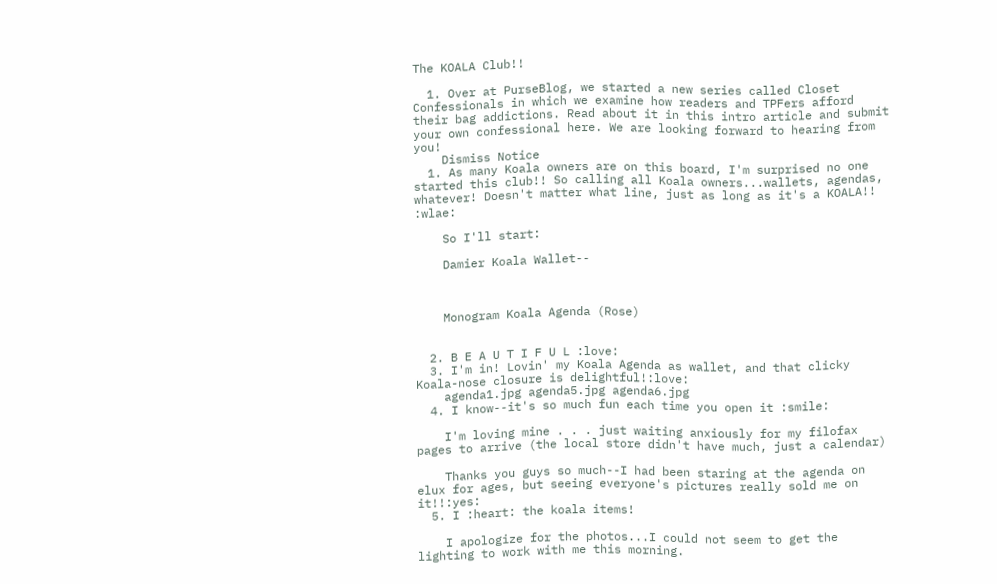The KOALA Club!!

  1. Over at PurseBlog, we started a new series called Closet Confessionals in which we examine how readers and TPFers afford their bag addictions. Read about it in this intro article and submit your own confessional here. We are looking forward to hearing from you!
    Dismiss Notice
  1. As many Koala owners are on this board, I'm surprised no one started this club!! So calling all Koala owners...wallets, agendas, whatever! Doesn't matter what line, just as long as it's a KOALA!! :wlae:

    So I'll start:

    Damier Koala Wallet--



    Monogram Koala Agenda (Rose)


  2. B E A U T I F U L :love:
  3. I'm in! Lovin' my Koala Agenda as wallet, and that clicky Koala-nose closure is delightful!:love:
    agenda1.jpg agenda5.jpg agenda6.jpg
  4. I know--it's so much fun each time you open it :smile:

    I'm loving mine . . . just waiting anxiously for my filofax pages to arrive (the local store didn't have much, just a calendar)

    Thanks you guys so much--I had been staring at the agenda on elux for ages, but seeing everyone's pictures really sold me on it!!:yes:
  5. I :heart: the koala items!

    I apologize for the photos...I could not seem to get the lighting to work with me this morning.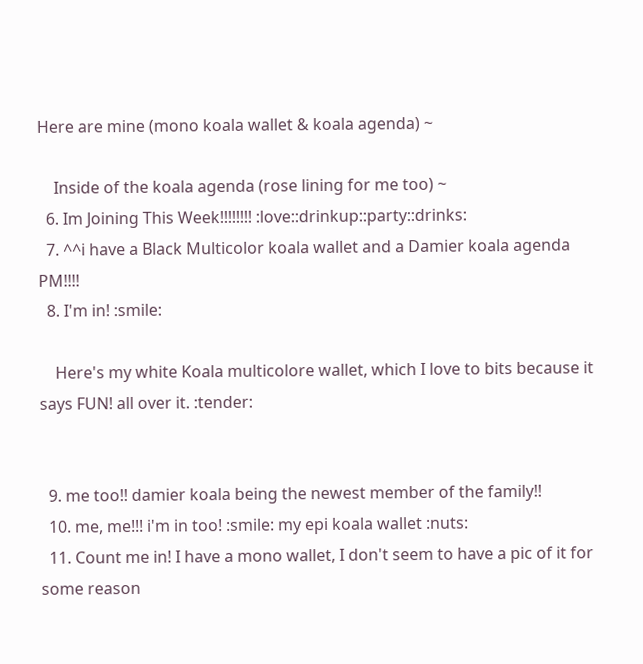Here are mine (mono koala wallet & koala agenda) ~

    Inside of the koala agenda (rose lining for me too) ~
  6. Im Joining This Week!!!!!!!! :love::drinkup::party::drinks:
  7. ^^i have a Black Multicolor koala wallet and a Damier koala agenda PM!!!!
  8. I'm in! :smile:

    Here's my white Koala multicolore wallet, which I love to bits because it says FUN! all over it. :tender:


  9. me too!! damier koala being the newest member of the family!!
  10. me, me!!! i'm in too! :smile: my epi koala wallet :nuts:
  11. Count me in! I have a mono wallet, I don't seem to have a pic of it for some reason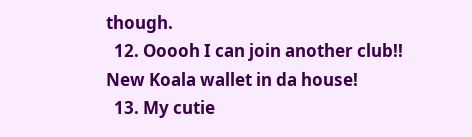though.
  12. Ooooh I can join another club!! New Koala wallet in da house!
  13. My cutie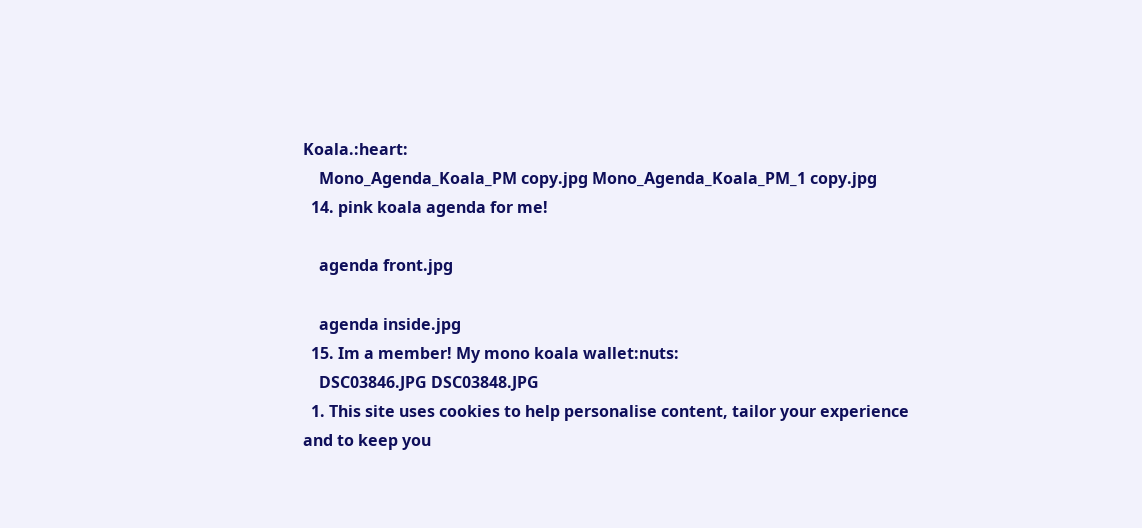Koala.:heart:
    Mono_Agenda_Koala_PM copy.jpg Mono_Agenda_Koala_PM_1 copy.jpg
  14. pink koala agenda for me!

    agenda front.jpg

    agenda inside.jpg
  15. Im a member! My mono koala wallet:nuts:
    DSC03846.JPG DSC03848.JPG
  1. This site uses cookies to help personalise content, tailor your experience and to keep you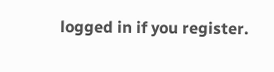logged in if you register.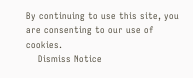By continuing to use this site, you are consenting to our use of cookies.
    Dismiss Notice